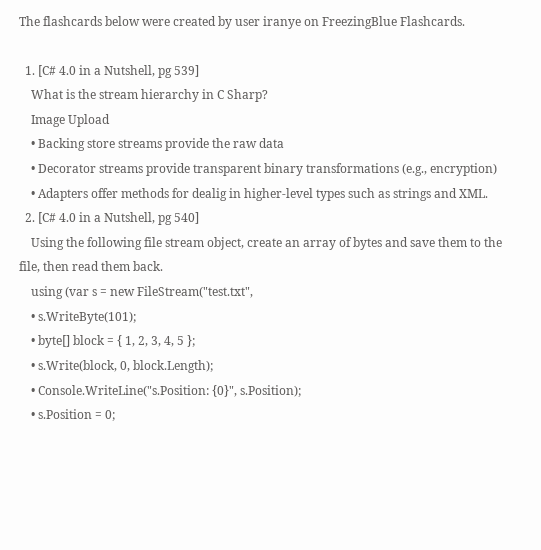The flashcards below were created by user iranye on FreezingBlue Flashcards.

  1. [C# 4.0 in a Nutshell, pg 539]
    What is the stream hierarchy in C Sharp?
    Image Upload
    • Backing store streams provide the raw data
    • Decorator streams provide transparent binary transformations (e.g., encryption)
    • Adapters offer methods for dealig in higher-level types such as strings and XML.
  2. [C# 4.0 in a Nutshell, pg 540]
    Using the following file stream object, create an array of bytes and save them to the file, then read them back.
    using (var s = new FileStream("test.txt",
    • s.WriteByte(101);
    • byte[] block = { 1, 2, 3, 4, 5 };
    • s.Write(block, 0, block.Length);
    • Console.WriteLine("s.Position: {0}", s.Position);
    • s.Position = 0;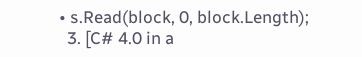• s.Read(block, 0, block.Length);
  3. [C# 4.0 in a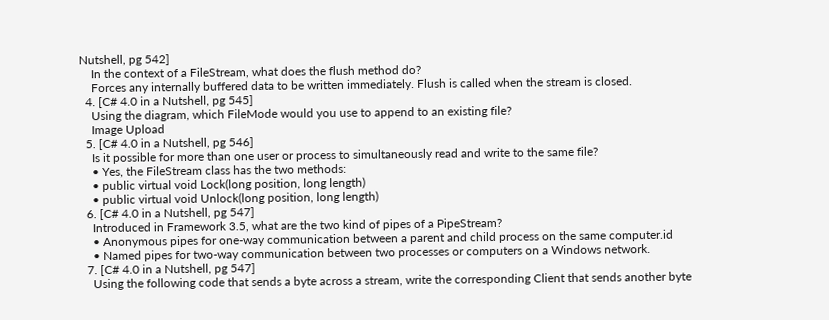Nutshell, pg 542]
    In the context of a FileStream, what does the flush method do?
    Forces any internally buffered data to be written immediately. Flush is called when the stream is closed.
  4. [C# 4.0 in a Nutshell, pg 545]
    Using the diagram, which FileMode would you use to append to an existing file?
    Image Upload
  5. [C# 4.0 in a Nutshell, pg 546]
    Is it possible for more than one user or process to simultaneously read and write to the same file?
    • Yes, the FileStream class has the two methods:
    • public virtual void Lock(long position, long length)
    • public virtual void Unlock(long position, long length)
  6. [C# 4.0 in a Nutshell, pg 547]
    Introduced in Framework 3.5, what are the two kind of pipes of a PipeStream?
    • Anonymous pipes for one-way communication between a parent and child process on the same computer.id
    • Named pipes for two-way communication between two processes or computers on a Windows network.
  7. [C# 4.0 in a Nutshell, pg 547]
    Using the following code that sends a byte across a stream, write the corresponding Client that sends another byte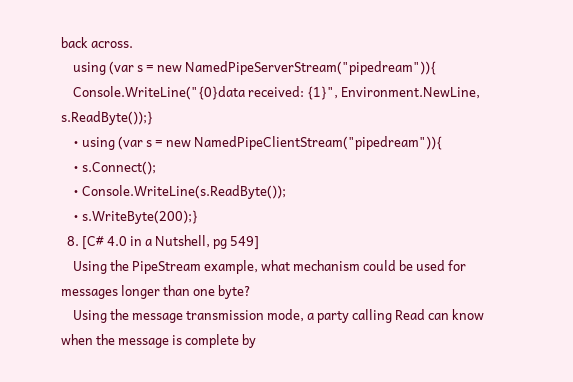back across.
    using (var s = new NamedPipeServerStream("pipedream")){
    Console.WriteLine("{0}data received: {1}", Environment.NewLine, s.ReadByte());}
    • using (var s = new NamedPipeClientStream("pipedream")){
    • s.Connect();
    • Console.WriteLine(s.ReadByte());
    • s.WriteByte(200);}
  8. [C# 4.0 in a Nutshell, pg 549]
    Using the PipeStream example, what mechanism could be used for messages longer than one byte?
    Using the message transmission mode, a party calling Read can know when the message is complete by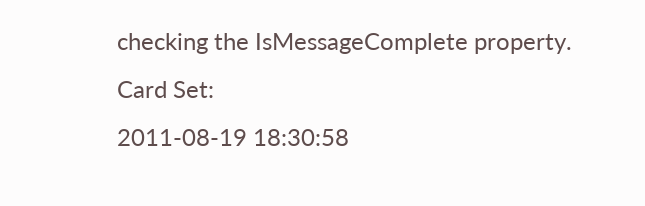checking the IsMessageComplete property.
Card Set:
2011-08-19 18:30:58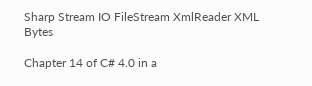Sharp Stream IO FileStream XmlReader XML Bytes

Chapter 14 of C# 4.0 in a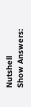Nutshell
Show Answers: